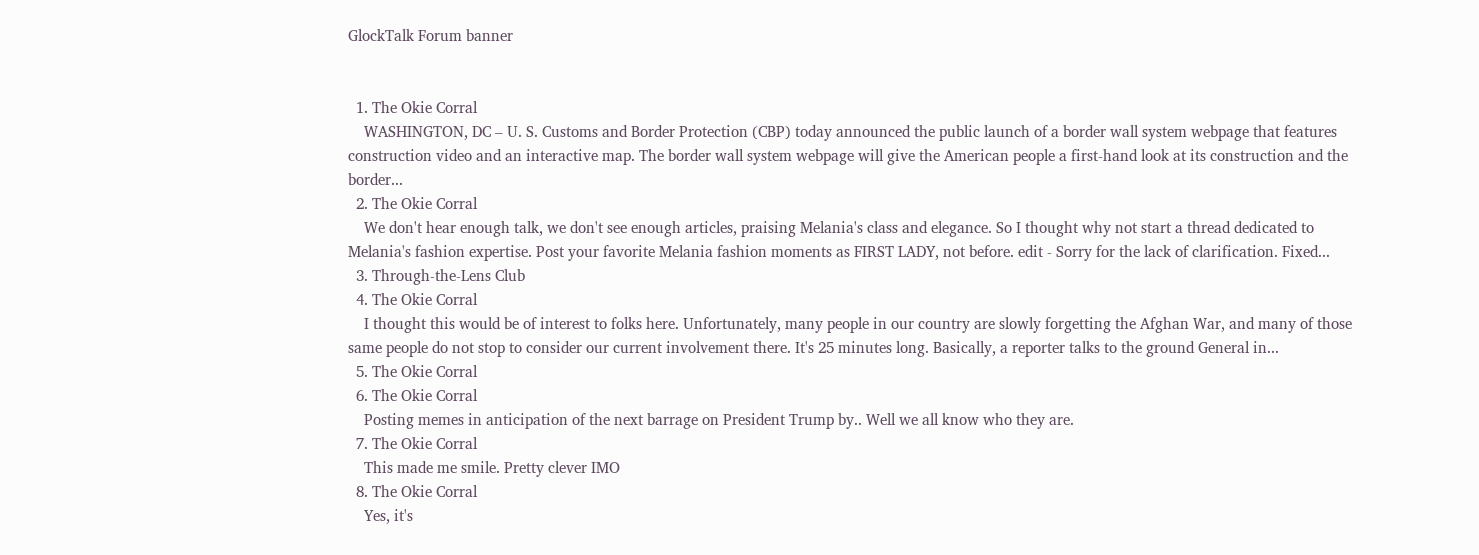GlockTalk Forum banner


  1. The Okie Corral
    WASHINGTON, DC – U. S. Customs and Border Protection (CBP) today announced the public launch of a border wall system webpage that features construction video and an interactive map. The border wall system webpage will give the American people a first-hand look at its construction and the border...
  2. The Okie Corral
    We don't hear enough talk, we don't see enough articles, praising Melania's class and elegance. So I thought why not start a thread dedicated to Melania's fashion expertise. Post your favorite Melania fashion moments as FIRST LADY, not before. edit - Sorry for the lack of clarification. Fixed...
  3. Through-the-Lens Club
  4. The Okie Corral
    I thought this would be of interest to folks here. Unfortunately, many people in our country are slowly forgetting the Afghan War, and many of those same people do not stop to consider our current involvement there. It's 25 minutes long. Basically, a reporter talks to the ground General in...
  5. The Okie Corral
  6. The Okie Corral
    Posting memes in anticipation of the next barrage on President Trump by.. Well we all know who they are.
  7. The Okie Corral
    This made me smile. Pretty clever IMO
  8. The Okie Corral
    Yes, it's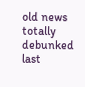old news totally debunked last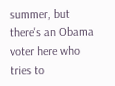summer, but there's an Obama voter here who tries to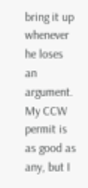bring it up whenever he loses an argument. My CCW permit is as good as any, but I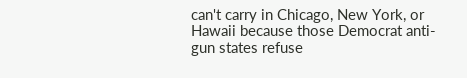can't carry in Chicago, New York, or Hawaii because those Democrat anti-gun states refuse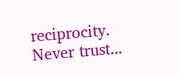reciprocity. Never trust...